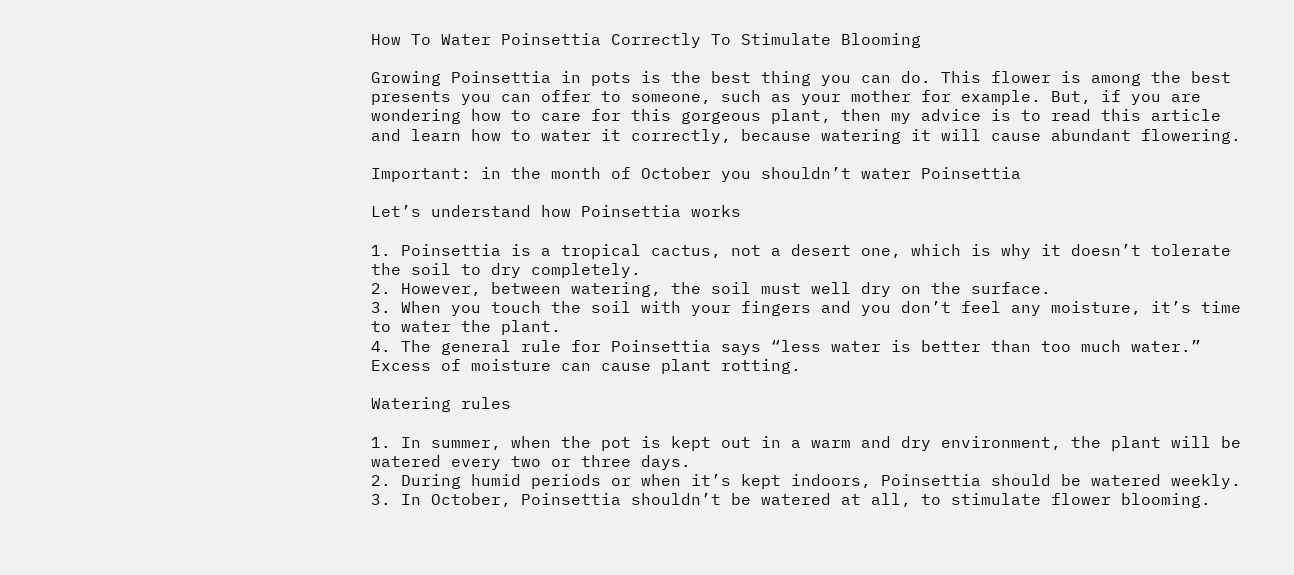How To Water Poinsettia Correctly To Stimulate Blooming

Growing Poinsettia in pots is the best thing you can do. This flower is among the best presents you can offer to someone, such as your mother for example. But, if you are wondering how to care for this gorgeous plant, then my advice is to read this article and learn how to water it correctly, because watering it will cause abundant flowering.

Important: in the month of October you shouldn’t water Poinsettia

Let’s understand how Poinsettia works

1. Poinsettia is a tropical cactus, not a desert one, which is why it doesn’t tolerate the soil to dry completely.
2. However, between watering, the soil must well dry on the surface.
3. When you touch the soil with your fingers and you don’t feel any moisture, it’s time to water the plant.
4. The general rule for Poinsettia says “less water is better than too much water.” Excess of moisture can cause plant rotting.

Watering rules

1. In summer, when the pot is kept out in a warm and dry environment, the plant will be watered every two or three days.
2. During humid periods or when it’s kept indoors, Poinsettia should be watered weekly.
3. In October, Poinsettia shouldn’t be watered at all, to stimulate flower blooming.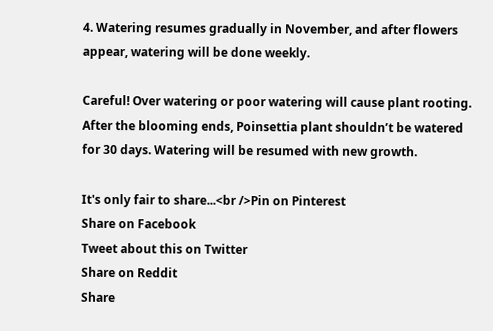4. Watering resumes gradually in November, and after flowers appear, watering will be done weekly.

Careful! Over watering or poor watering will cause plant rooting.
After the blooming ends, Poinsettia plant shouldn’t be watered for 30 days. Watering will be resumed with new growth.

It's only fair to share...<br />Pin on Pinterest
Share on Facebook
Tweet about this on Twitter
Share on Reddit
Share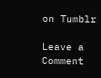on Tumblr

Leave a Comment